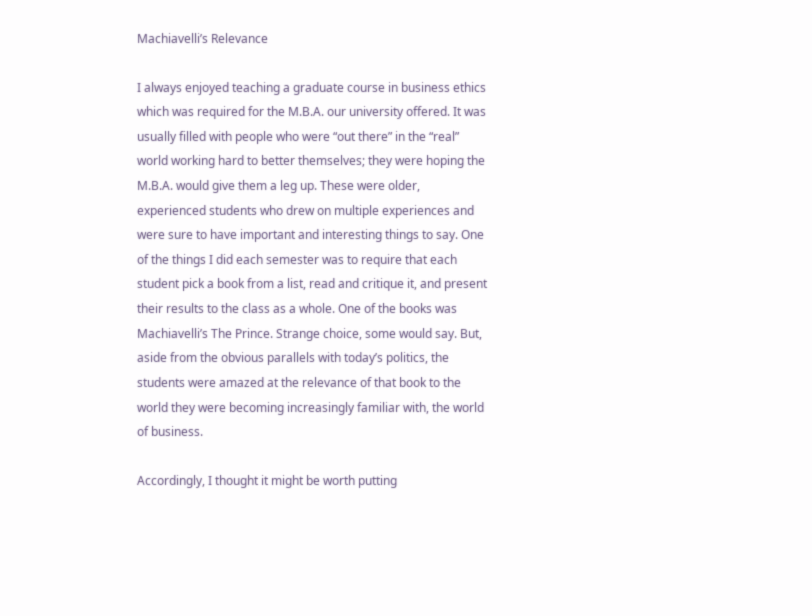Machiavelli’s Relevance

I always enjoyed teaching a graduate course in business ethics which was required for the M.B.A. our university offered. It was usually filled with people who were “out there” in the “real” world working hard to better themselves; they were hoping the M.B.A. would give them a leg up. These were older, experienced students who drew on multiple experiences and were sure to have important and interesting things to say. One of the things I did each semester was to require that each student pick a book from a list, read and critique it, and present their results to the class as a whole. One of the books was Machiavelli’s The Prince. Strange choice, some would say. But, aside from the obvious parallels with today’s politics, the students were amazed at the relevance of that book to the world they were becoming increasingly familiar with, the world of business.

Accordingly, I thought it might be worth putting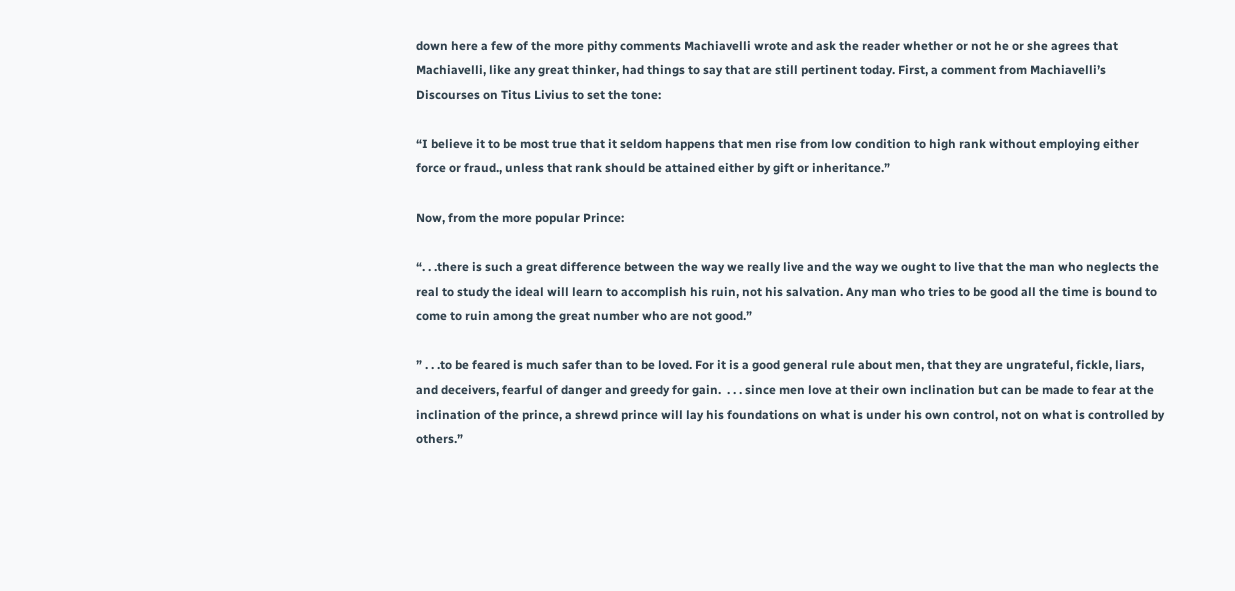down here a few of the more pithy comments Machiavelli wrote and ask the reader whether or not he or she agrees that Machiavelli, like any great thinker, had things to say that are still pertinent today. First, a comment from Machiavelli’s Discourses on Titus Livius to set the tone:

“I believe it to be most true that it seldom happens that men rise from low condition to high rank without employing either force or fraud., unless that rank should be attained either by gift or inheritance.”

Now, from the more popular Prince:

“. . .there is such a great difference between the way we really live and the way we ought to live that the man who neglects the real to study the ideal will learn to accomplish his ruin, not his salvation. Any man who tries to be good all the time is bound to come to ruin among the great number who are not good.”

” . . .to be feared is much safer than to be loved. For it is a good general rule about men, that they are ungrateful, fickle, liars, and deceivers, fearful of danger and greedy for gain.  . . . since men love at their own inclination but can be made to fear at the inclination of the prince, a shrewd prince will lay his foundations on what is under his own control, not on what is controlled by others.”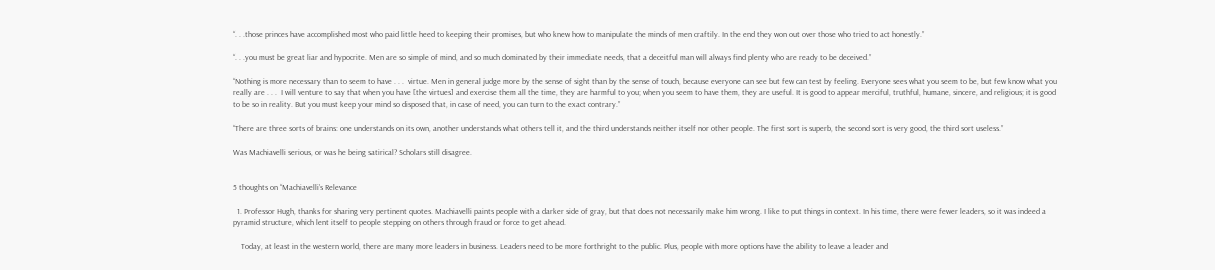“. . .those princes have accomplished most who paid little heed to keeping their promises, but who knew how to manipulate the minds of men craftily. In the end they won out over those who tried to act honestly.”

“. . .you must be great liar and hypocrite. Men are so simple of mind, and so much dominated by their immediate needs, that a deceitful man will always find plenty who are ready to be deceived.”

“Nothing is more necessary than to seem to have . . .  virtue. Men in general judge more by the sense of sight than by the sense of touch, because everyone can see but few can test by feeling. Everyone sees what you seem to be, but few know what you really are . . .  I will venture to say that when you have [the virtues] and exercise them all the time, they are harmful to you; when you seem to have them, they are useful. It is good to appear merciful, truthful, humane, sincere, and religious; it is good to be so in reality. But you must keep your mind so disposed that, in case of need, you can turn to the exact contrary.”

“There are three sorts of brains: one understands on its own, another understands what others tell it, and the third understands neither itself nor other people. The first sort is superb, the second sort is very good, the third sort useless.”

Was Machiavelli serious, or was he being satirical? Scholars still disagree.


5 thoughts on “Machiavelli’s Relevance

  1. Professor Hugh, thanks for sharing very pertinent quotes. Machiavelli paints people with a darker side of gray, but that does not necessarily make him wrong. I like to put things in context. In his time, there were fewer leaders, so it was indeed a pyramid structure, which lent itself to people stepping on others through fraud or force to get ahead.

    Today, at least in the western world, there are many more leaders in business. Leaders need to be more forthright to the public. Plus, people with more options have the ability to leave a leader and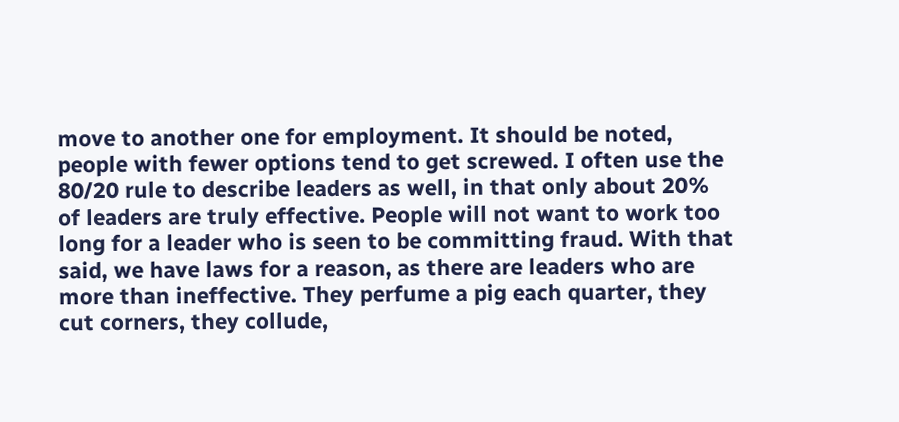move to another one for employment. It should be noted, people with fewer options tend to get screwed. I often use the 80/20 rule to describe leaders as well, in that only about 20% of leaders are truly effective. People will not want to work too long for a leader who is seen to be committing fraud. With that said, we have laws for a reason, as there are leaders who are more than ineffective. They perfume a pig each quarter, they cut corners, they collude,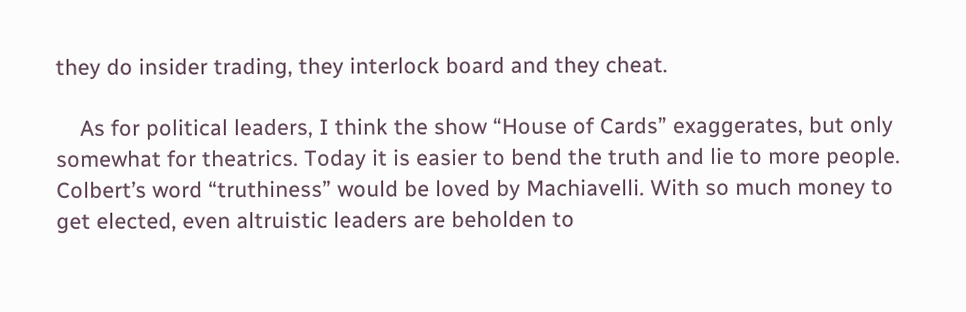they do insider trading, they interlock board and they cheat.

    As for political leaders, I think the show “House of Cards” exaggerates, but only somewhat for theatrics. Today it is easier to bend the truth and lie to more people. Colbert’s word “truthiness” would be loved by Machiavelli. With so much money to get elected, even altruistic leaders are beholden to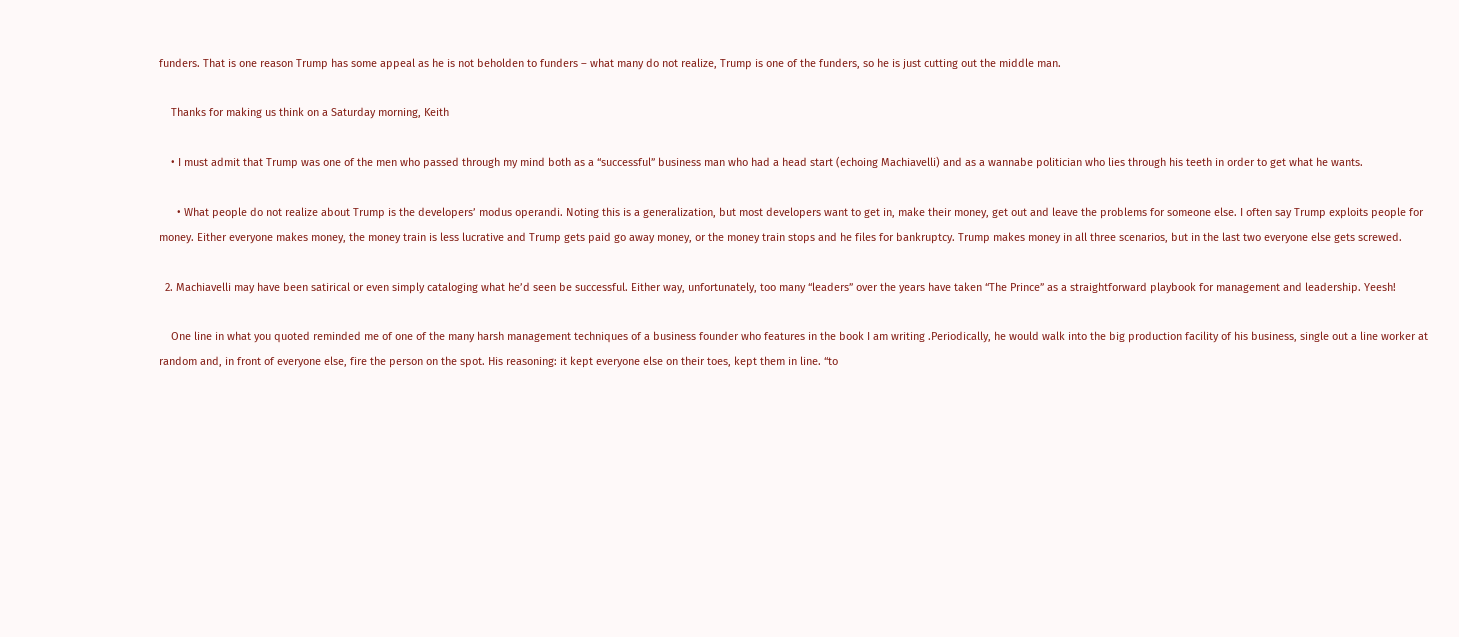funders. That is one reason Trump has some appeal as he is not beholden to funders – what many do not realize, Trump is one of the funders, so he is just cutting out the middle man.

    Thanks for making us think on a Saturday morning, Keith

    • I must admit that Trump was one of the men who passed through my mind both as a “successful” business man who had a head start (echoing Machiavelli) and as a wannabe politician who lies through his teeth in order to get what he wants.

      • What people do not realize about Trump is the developers’ modus operandi. Noting this is a generalization, but most developers want to get in, make their money, get out and leave the problems for someone else. I often say Trump exploits people for money. Either everyone makes money, the money train is less lucrative and Trump gets paid go away money, or the money train stops and he files for bankruptcy. Trump makes money in all three scenarios, but in the last two everyone else gets screwed.

  2. Machiavelli may have been satirical or even simply cataloging what he’d seen be successful. Either way, unfortunately, too many “leaders” over the years have taken “The Prince” as a straightforward playbook for management and leadership. Yeesh!

    One line in what you quoted reminded me of one of the many harsh management techniques of a business founder who features in the book I am writing .Periodically, he would walk into the big production facility of his business, single out a line worker at random and, in front of everyone else, fire the person on the spot. His reasoning: it kept everyone else on their toes, kept them in line. “to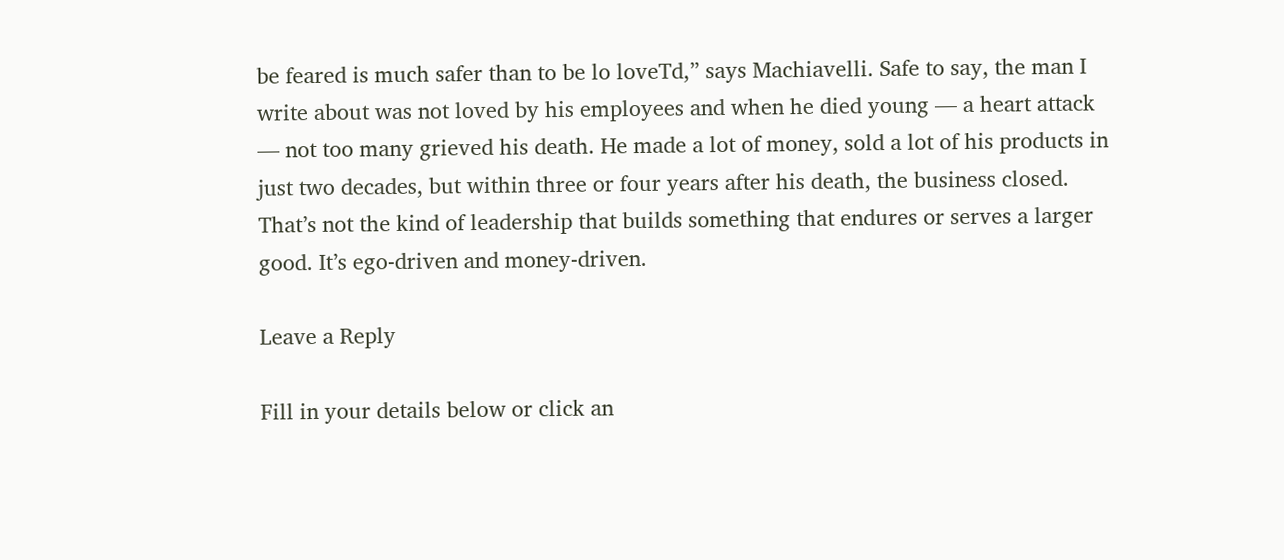be feared is much safer than to be lo loveTd,” says Machiavelli. Safe to say, the man I write about was not loved by his employees and when he died young — a heart attack — not too many grieved his death. He made a lot of money, sold a lot of his products in just two decades, but within three or four years after his death, the business closed. That’s not the kind of leadership that builds something that endures or serves a larger good. It’s ego-driven and money-driven.

Leave a Reply

Fill in your details below or click an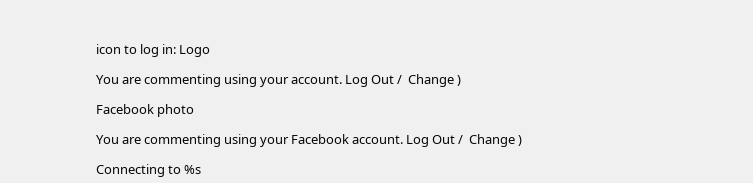icon to log in: Logo

You are commenting using your account. Log Out /  Change )

Facebook photo

You are commenting using your Facebook account. Log Out /  Change )

Connecting to %s